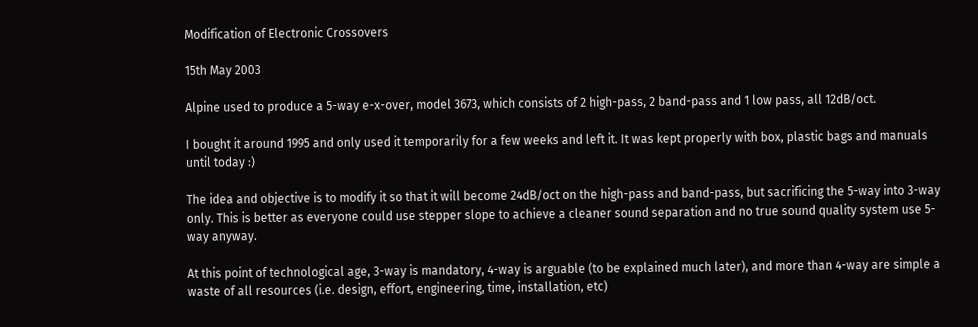Modification of Electronic Crossovers

15th May 2003

Alpine used to produce a 5-way e-x-over, model 3673, which consists of 2 high-pass, 2 band-pass and 1 low pass, all 12dB/oct.

I bought it around 1995 and only used it temporarily for a few weeks and left it. It was kept properly with box, plastic bags and manuals until today :)

The idea and objective is to modify it so that it will become 24dB/oct on the high-pass and band-pass, but sacrificing the 5-way into 3-way only. This is better as everyone could use stepper slope to achieve a cleaner sound separation and no true sound quality system use 5-way anyway.

At this point of technological age, 3-way is mandatory, 4-way is arguable (to be explained much later), and more than 4-way are simple a waste of all resources (i.e. design, effort, engineering, time, installation, etc)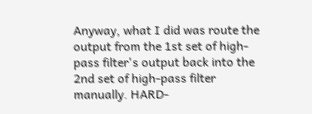Anyway, what I did was route the output from the 1st set of high-pass filter's output back into the 2nd set of high-pass filter manually. HARD-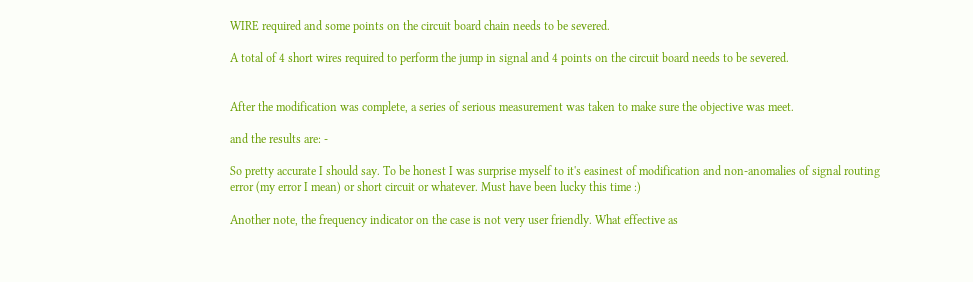WIRE required and some points on the circuit board chain needs to be severed.

A total of 4 short wires required to perform the jump in signal and 4 points on the circuit board needs to be severed.


After the modification was complete, a series of serious measurement was taken to make sure the objective was meet.

and the results are: -

So pretty accurate I should say. To be honest I was surprise myself to it's easinest of modification and non-anomalies of signal routing error (my error I mean) or short circuit or whatever. Must have been lucky this time :)

Another note, the frequency indicator on the case is not very user friendly. What effective as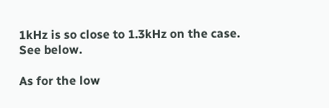1kHz is so close to 1.3kHz on the case. See below.

As for the low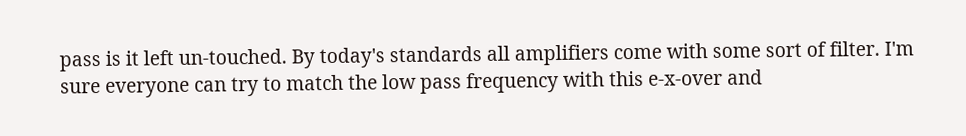pass is it left un-touched. By today's standards all amplifiers come with some sort of filter. I'm sure everyone can try to match the low pass frequency with this e-x-over and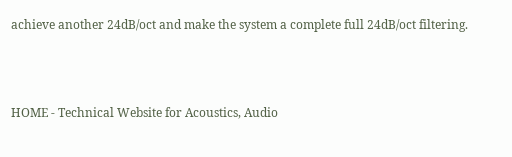achieve another 24dB/oct and make the system a complete full 24dB/oct filtering.



HOME - Technical Website for Acoustics, Audio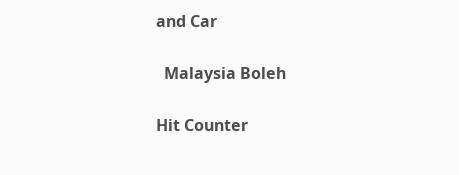and Car

  Malaysia Boleh

Hit Counter